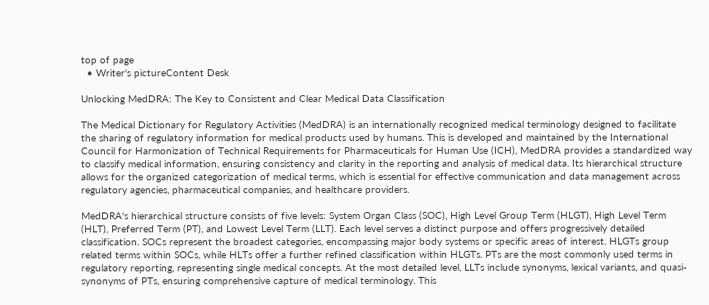top of page
  • Writer's pictureContent Desk

Unlocking MedDRA: The Key to Consistent and Clear Medical Data Classification

The Medical Dictionary for Regulatory Activities (MedDRA) is an internationally recognized medical terminology designed to facilitate the sharing of regulatory information for medical products used by humans. This is developed and maintained by the International Council for Harmonization of Technical Requirements for Pharmaceuticals for Human Use (ICH), MedDRA provides a standardized way to classify medical information, ensuring consistency and clarity in the reporting and analysis of medical data. Its hierarchical structure allows for the organized categorization of medical terms, which is essential for effective communication and data management across regulatory agencies, pharmaceutical companies, and healthcare providers.

MedDRA's hierarchical structure consists of five levels: System Organ Class (SOC), High Level Group Term (HLGT), High Level Term (HLT), Preferred Term (PT), and Lowest Level Term (LLT). Each level serves a distinct purpose and offers progressively detailed classification. SOCs represent the broadest categories, encompassing major body systems or specific areas of interest. HLGTs group related terms within SOCs, while HLTs offer a further refined classification within HLGTs. PTs are the most commonly used terms in regulatory reporting, representing single medical concepts. At the most detailed level, LLTs include synonyms, lexical variants, and quasi-synonyms of PTs, ensuring comprehensive capture of medical terminology. This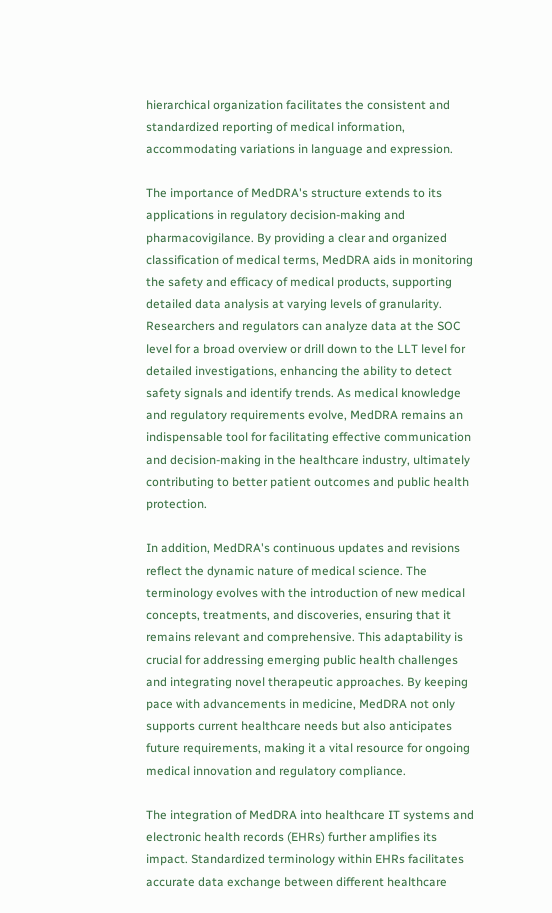hierarchical organization facilitates the consistent and standardized reporting of medical information, accommodating variations in language and expression.

The importance of MedDRA's structure extends to its applications in regulatory decision-making and pharmacovigilance. By providing a clear and organized classification of medical terms, MedDRA aids in monitoring the safety and efficacy of medical products, supporting detailed data analysis at varying levels of granularity. Researchers and regulators can analyze data at the SOC level for a broad overview or drill down to the LLT level for detailed investigations, enhancing the ability to detect safety signals and identify trends. As medical knowledge and regulatory requirements evolve, MedDRA remains an indispensable tool for facilitating effective communication and decision-making in the healthcare industry, ultimately contributing to better patient outcomes and public health protection.

In addition, MedDRA's continuous updates and revisions reflect the dynamic nature of medical science. The terminology evolves with the introduction of new medical concepts, treatments, and discoveries, ensuring that it remains relevant and comprehensive. This adaptability is crucial for addressing emerging public health challenges and integrating novel therapeutic approaches. By keeping pace with advancements in medicine, MedDRA not only supports current healthcare needs but also anticipates future requirements, making it a vital resource for ongoing medical innovation and regulatory compliance.

The integration of MedDRA into healthcare IT systems and electronic health records (EHRs) further amplifies its impact. Standardized terminology within EHRs facilitates accurate data exchange between different healthcare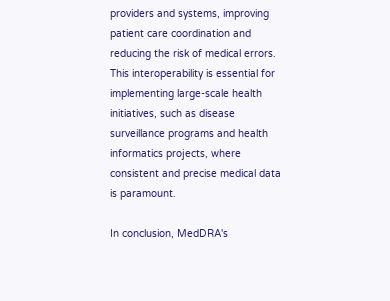providers and systems, improving patient care coordination and reducing the risk of medical errors. This interoperability is essential for implementing large-scale health initiatives, such as disease surveillance programs and health informatics projects, where consistent and precise medical data is paramount.

In conclusion, MedDRA's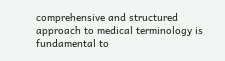comprehensive and structured approach to medical terminology is fundamental to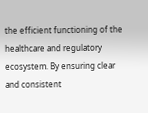the efficient functioning of the healthcare and regulatory ecosystem. By ensuring clear and consistent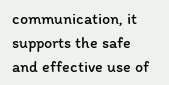communication, it supports the safe and effective use of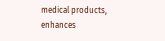medical products, enhances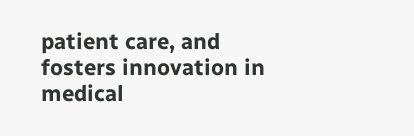patient care, and fosters innovation in medical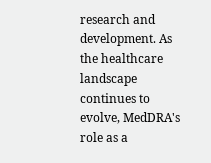research and development. As the healthcare landscape continues to evolve, MedDRA's role as a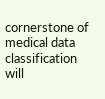cornerstone of medical data classification will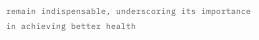remain indispensable, underscoring its importance in achieving better health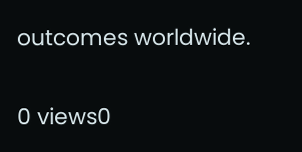outcomes worldwide.

0 views0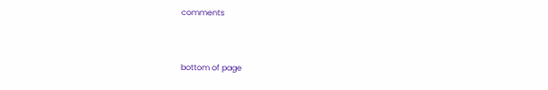comments


bottom of page